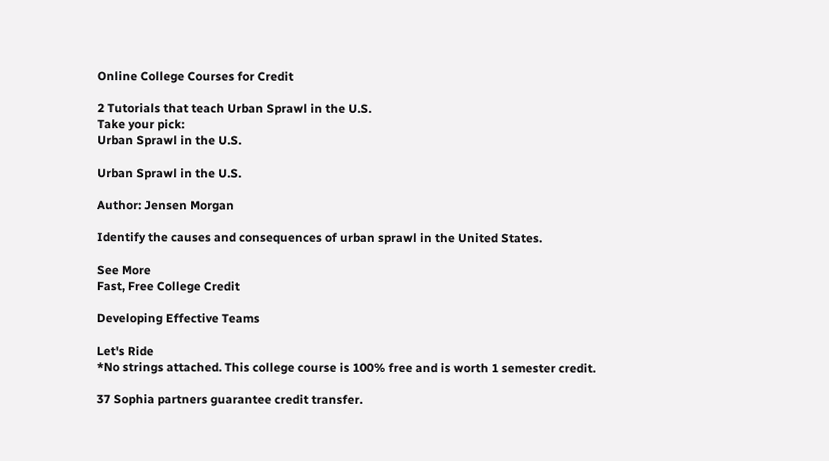Online College Courses for Credit

2 Tutorials that teach Urban Sprawl in the U.S.
Take your pick:
Urban Sprawl in the U.S.

Urban Sprawl in the U.S.

Author: Jensen Morgan

Identify the causes and consequences of urban sprawl in the United States.

See More
Fast, Free College Credit

Developing Effective Teams

Let's Ride
*No strings attached. This college course is 100% free and is worth 1 semester credit.

37 Sophia partners guarantee credit transfer.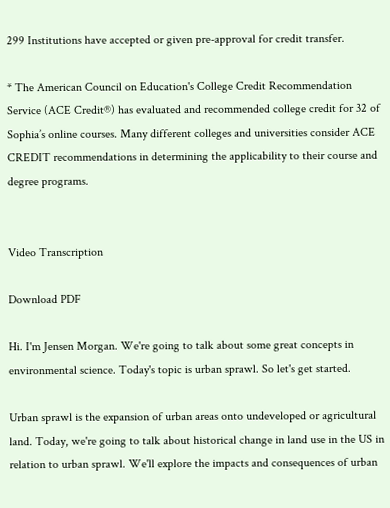299 Institutions have accepted or given pre-approval for credit transfer.

* The American Council on Education's College Credit Recommendation Service (ACE Credit®) has evaluated and recommended college credit for 32 of Sophia’s online courses. Many different colleges and universities consider ACE CREDIT recommendations in determining the applicability to their course and degree programs.


Video Transcription

Download PDF

Hi. I'm Jensen Morgan. We're going to talk about some great concepts in environmental science. Today's topic is urban sprawl. So let's get started.

Urban sprawl is the expansion of urban areas onto undeveloped or agricultural land. Today, we're going to talk about historical change in land use in the US in relation to urban sprawl. We'll explore the impacts and consequences of urban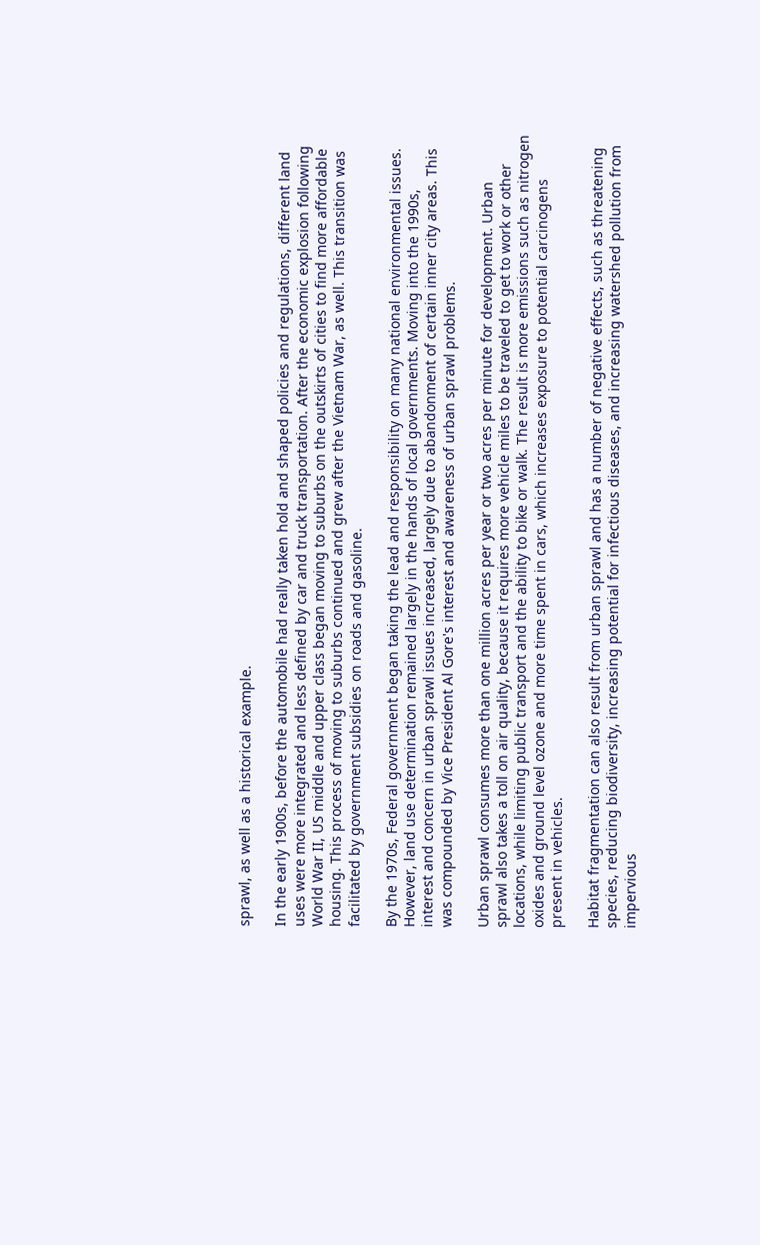sprawl, as well as a historical example.

In the early 1900s, before the automobile had really taken hold and shaped policies and regulations, different land uses were more integrated and less defined by car and truck transportation. After the economic explosion following World War II, US middle and upper class began moving to suburbs on the outskirts of cities to find more affordable housing. This process of moving to suburbs continued and grew after the Vietnam War, as well. This transition was facilitated by government subsidies on roads and gasoline.

By the 1970s, Federal government began taking the lead and responsibility on many national environmental issues. However, land use determination remained largely in the hands of local governments. Moving into the 1990s, interest and concern in urban sprawl issues increased, largely due to abandonment of certain inner city areas. This was compounded by Vice President Al Gore's interest and awareness of urban sprawl problems.

Urban sprawl consumes more than one million acres per year or two acres per minute for development. Urban sprawl also takes a toll on air quality, because it requires more vehicle miles to be traveled to get to work or other locations, while limiting public transport and the ability to bike or walk. The result is more emissions such as nitrogen oxides and ground level ozone and more time spent in cars, which increases exposure to potential carcinogens present in vehicles.

Habitat fragmentation can also result from urban sprawl and has a number of negative effects, such as threatening species, reducing biodiversity, increasing potential for infectious diseases, and increasing watershed pollution from impervious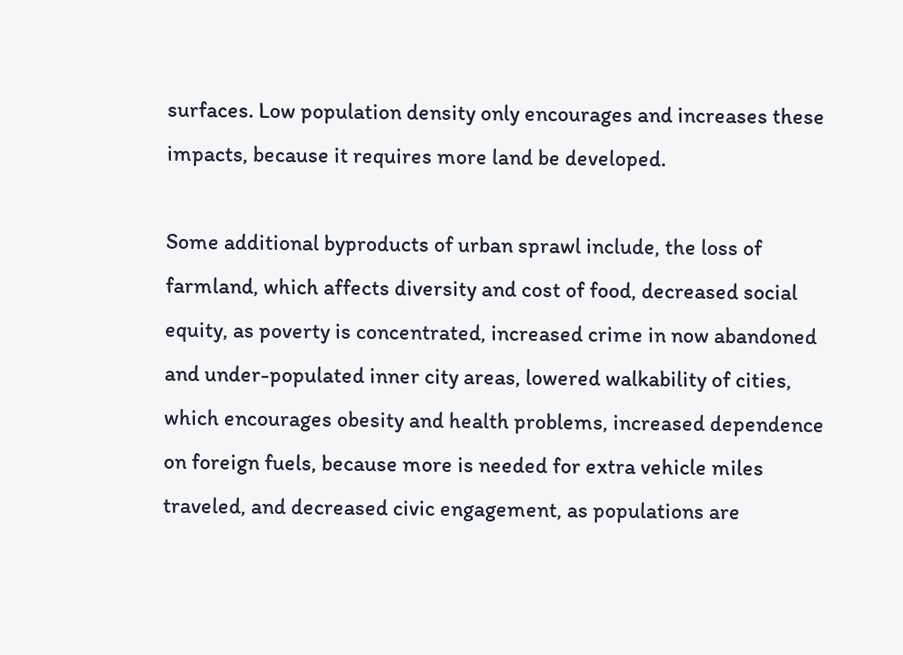surfaces. Low population density only encourages and increases these impacts, because it requires more land be developed.

Some additional byproducts of urban sprawl include, the loss of farmland, which affects diversity and cost of food, decreased social equity, as poverty is concentrated, increased crime in now abandoned and under-populated inner city areas, lowered walkability of cities, which encourages obesity and health problems, increased dependence on foreign fuels, because more is needed for extra vehicle miles traveled, and decreased civic engagement, as populations are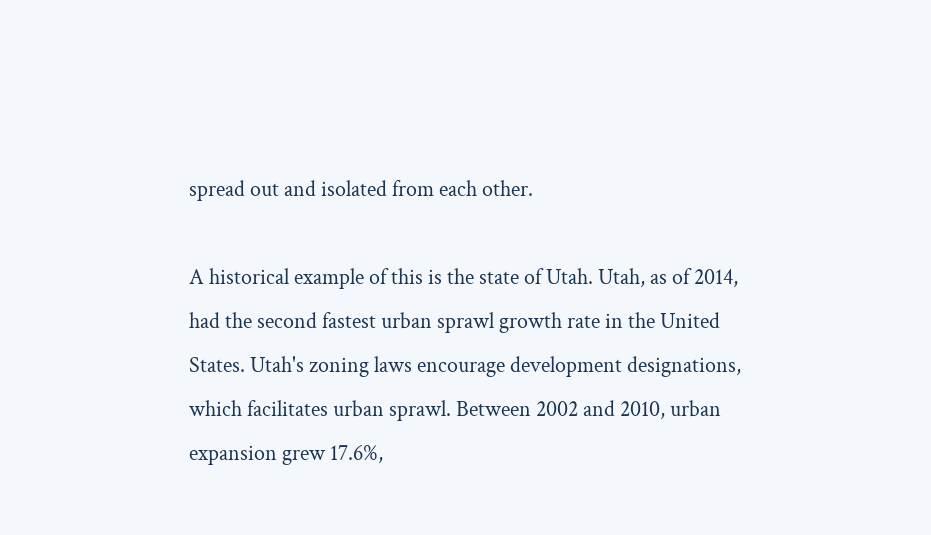spread out and isolated from each other.

A historical example of this is the state of Utah. Utah, as of 2014, had the second fastest urban sprawl growth rate in the United States. Utah's zoning laws encourage development designations, which facilitates urban sprawl. Between 2002 and 2010, urban expansion grew 17.6%,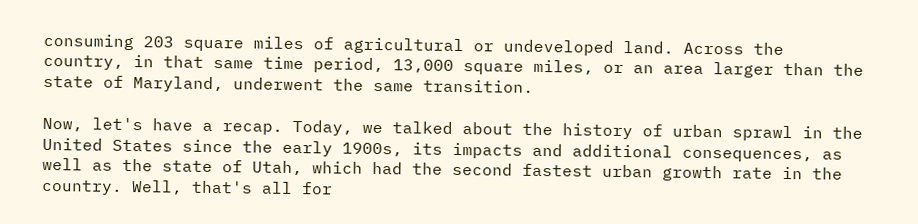consuming 203 square miles of agricultural or undeveloped land. Across the country, in that same time period, 13,000 square miles, or an area larger than the state of Maryland, underwent the same transition.

Now, let's have a recap. Today, we talked about the history of urban sprawl in the United States since the early 1900s, its impacts and additional consequences, as well as the state of Utah, which had the second fastest urban growth rate in the country. Well, that's all for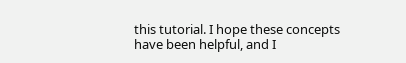this tutorial. I hope these concepts have been helpful, and I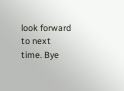look forward to next time. Bye